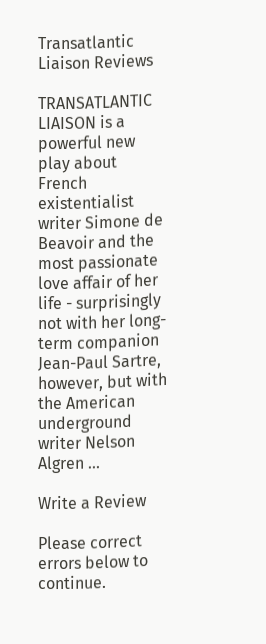Transatlantic Liaison Reviews

TRANSATLANTIC LIAISON is a powerful new play about French existentialist writer Simone de Beavoir and the most passionate love affair of her life - surprisingly not with her long-term companion Jean-Paul Sartre, however, but with the American underground writer Nelson Algren ...

Write a Review

Please correct errors below to continue.